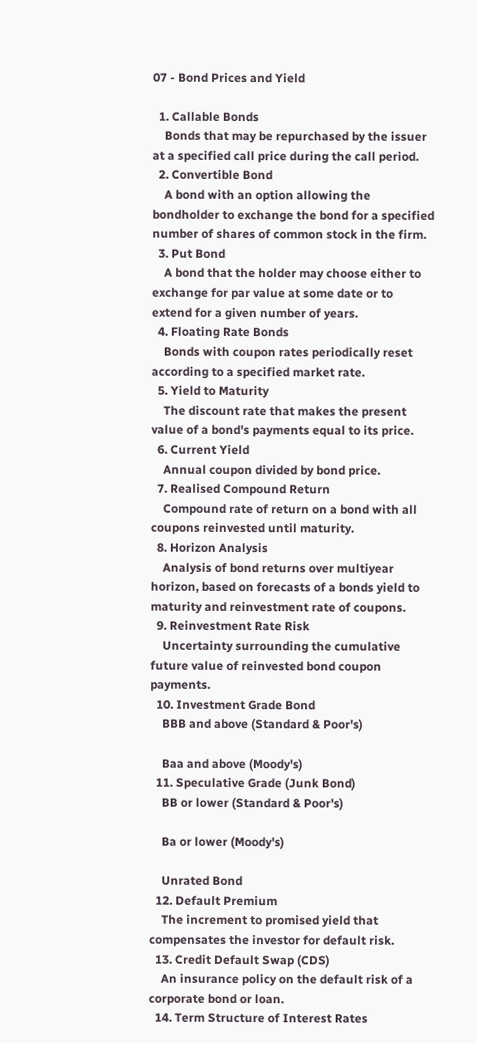07 - Bond Prices and Yield

  1. Callable Bonds
    Bonds that may be repurchased by the issuer at a specified call price during the call period.
  2. Convertible Bond
    A bond with an option allowing the bondholder to exchange the bond for a specified number of shares of common stock in the firm.
  3. Put Bond
    A bond that the holder may choose either to exchange for par value at some date or to extend for a given number of years.
  4. Floating Rate Bonds
    Bonds with coupon rates periodically reset according to a specified market rate.
  5. Yield to Maturity
    The discount rate that makes the present value of a bond's payments equal to its price.
  6. Current Yield
    Annual coupon divided by bond price.
  7. Realised Compound Return
    Compound rate of return on a bond with all coupons reinvested until maturity.
  8. Horizon Analysis
    Analysis of bond returns over multiyear horizon, based on forecasts of a bonds yield to maturity and reinvestment rate of coupons.
  9. Reinvestment Rate Risk
    Uncertainty surrounding the cumulative future value of reinvested bond coupon payments.
  10. Investment Grade Bond
    BBB and above (Standard & Poor's)

    Baa and above (Moody's)
  11. Speculative Grade (Junk Bond)
    BB or lower (Standard & Poor's)

    Ba or lower (Moody's)

    Unrated Bond
  12. Default Premium
    The increment to promised yield that compensates the investor for default risk.
  13. Credit Default Swap (CDS)
    An insurance policy on the default risk of a corporate bond or loan.
  14. Term Structure of Interest Rates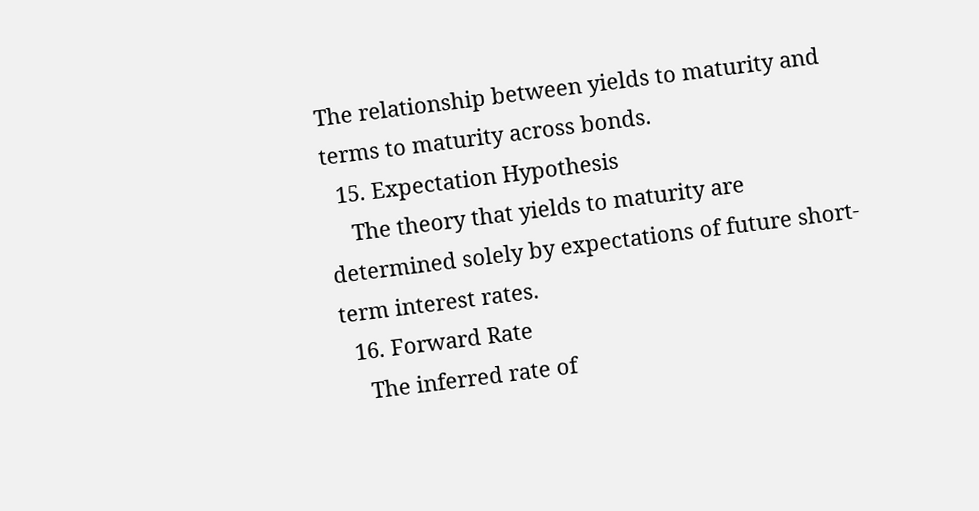The relationship between yields to maturity and terms to maturity across bonds.
  15. Expectation Hypothesis
    The theory that yields to maturity are determined solely by expectations of future short-term interest rates.
  16. Forward Rate
    The inferred rate of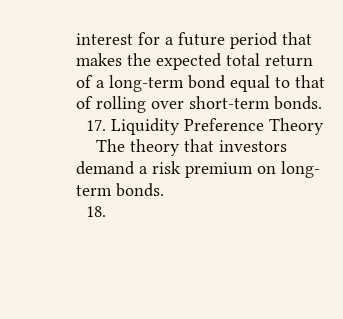interest for a future period that makes the expected total return of a long-term bond equal to that of rolling over short-term bonds.
  17. Liquidity Preference Theory
    The theory that investors demand a risk premium on long-term bonds.
  18.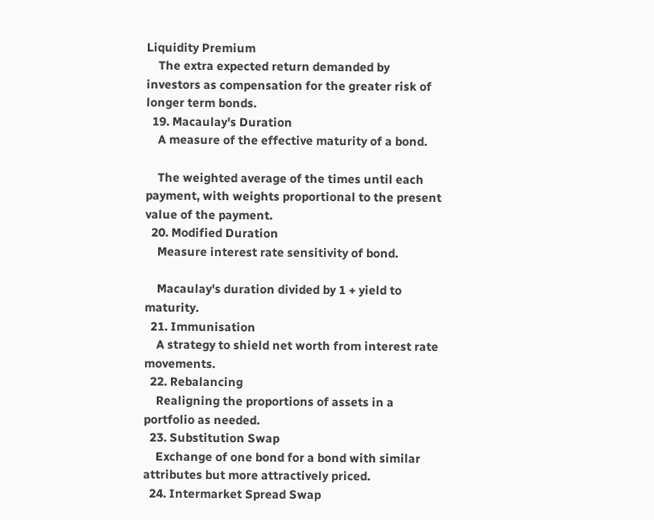Liquidity Premium
    The extra expected return demanded by investors as compensation for the greater risk of longer term bonds.
  19. Macaulay's Duration
    A measure of the effective maturity of a bond.

    The weighted average of the times until each payment, with weights proportional to the present value of the payment.
  20. Modified Duration
    Measure interest rate sensitivity of bond.

    Macaulay's duration divided by 1 + yield to maturity.
  21. Immunisation
    A strategy to shield net worth from interest rate movements.
  22. Rebalancing
    Realigning the proportions of assets in a portfolio as needed.
  23. Substitution Swap
    Exchange of one bond for a bond with similar attributes but more attractively priced.
  24. Intermarket Spread Swap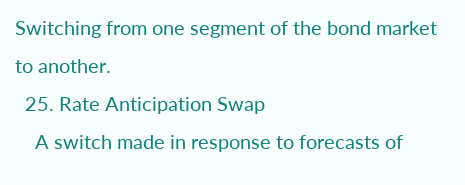Switching from one segment of the bond market to another.
  25. Rate Anticipation Swap
    A switch made in response to forecasts of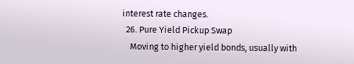interest rate changes.
  26. Pure Yield Pickup Swap
    Moving to higher yield bonds, usually with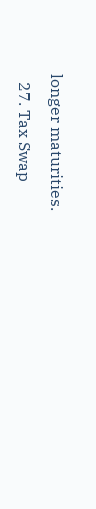longer maturities.
  27. Tax Swap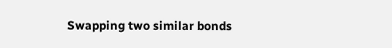Swapping two similar bonds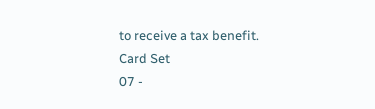to receive a tax benefit.
Card Set
07 -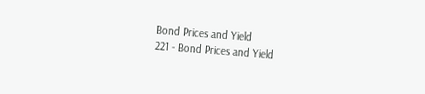Bond Prices and Yield
221 - Bond Prices and Yield